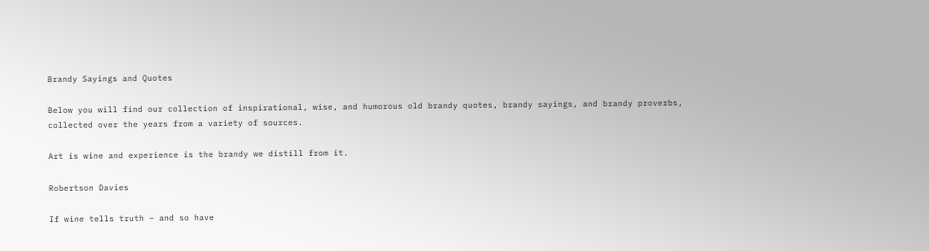Brandy Sayings and Quotes

Below you will find our collection of inspirational, wise, and humorous old brandy quotes, brandy sayings, and brandy proverbs, collected over the years from a variety of sources.

Art is wine and experience is the brandy we distill from it.

Robertson Davies

If wine tells truth – and so have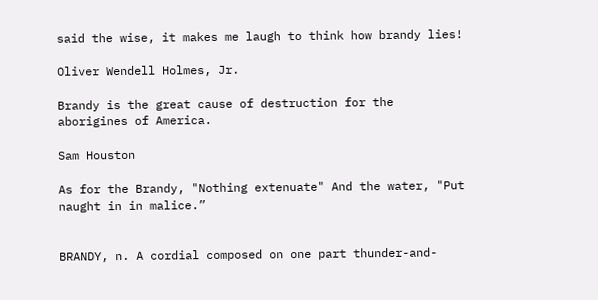said the wise, it makes me laugh to think how brandy lies!

Oliver Wendell Holmes, Jr.

Brandy is the great cause of destruction for the aborigines of America.

Sam Houston

As for the Brandy, "Nothing extenuate" And the water, "Put naught in in malice.”


BRANDY, n. A cordial composed on one part thunder-and-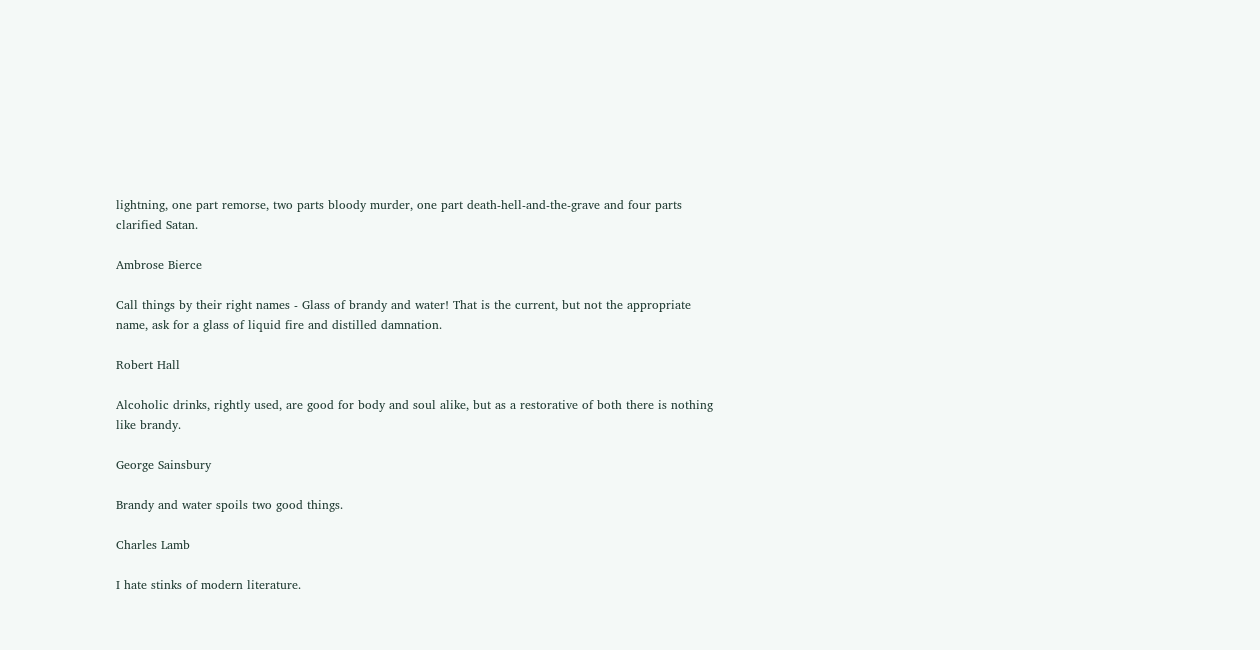lightning, one part remorse, two parts bloody murder, one part death-hell-and-the-grave and four parts clarified Satan.

Ambrose Bierce

Call things by their right names - Glass of brandy and water! That is the current, but not the appropriate name, ask for a glass of liquid fire and distilled damnation.

Robert Hall

Alcoholic drinks, rightly used, are good for body and soul alike, but as a restorative of both there is nothing like brandy.

George Sainsbury

Brandy and water spoils two good things.

Charles Lamb

I hate stinks of modern literature.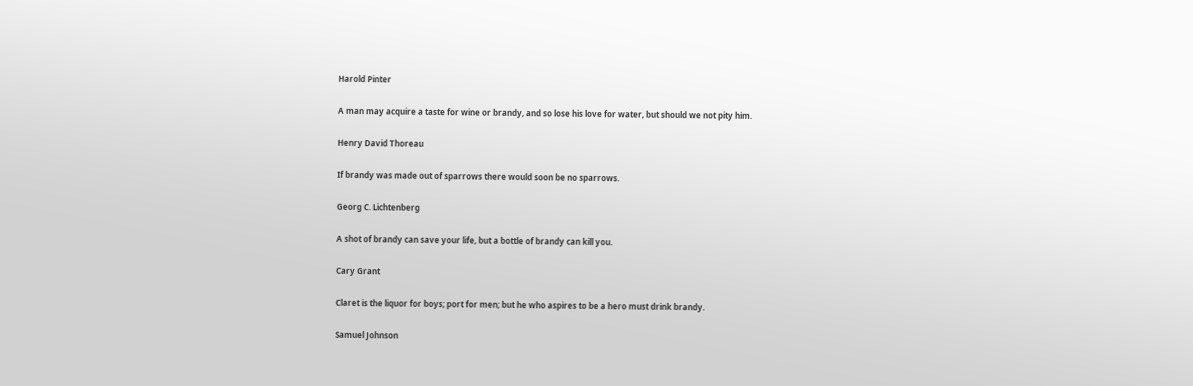Harold Pinter

A man may acquire a taste for wine or brandy, and so lose his love for water, but should we not pity him.

Henry David Thoreau

If brandy was made out of sparrows there would soon be no sparrows.

Georg C. Lichtenberg

A shot of brandy can save your life, but a bottle of brandy can kill you.

Cary Grant

Claret is the liquor for boys; port for men; but he who aspires to be a hero must drink brandy.

Samuel Johnson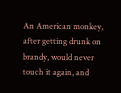An American monkey, after getting drunk on brandy, would never touch it again, and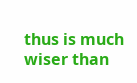thus is much wiser than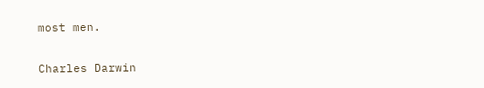most men.

Charles Darwin